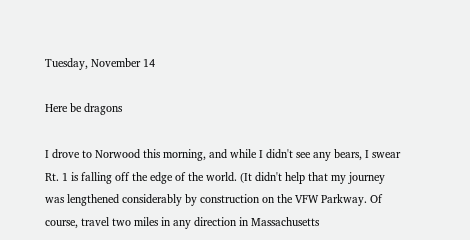Tuesday, November 14

Here be dragons

I drove to Norwood this morning, and while I didn't see any bears, I swear Rt. 1 is falling off the edge of the world. (It didn't help that my journey was lengthened considerably by construction on the VFW Parkway. Of course, travel two miles in any direction in Massachusetts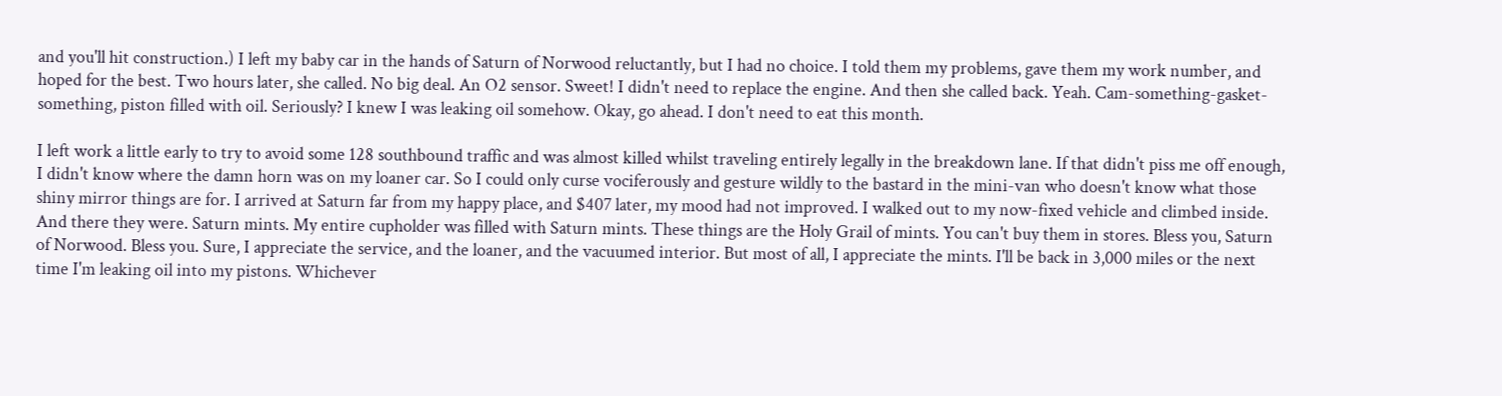and you'll hit construction.) I left my baby car in the hands of Saturn of Norwood reluctantly, but I had no choice. I told them my problems, gave them my work number, and hoped for the best. Two hours later, she called. No big deal. An O2 sensor. Sweet! I didn't need to replace the engine. And then she called back. Yeah. Cam-something-gasket-something, piston filled with oil. Seriously? I knew I was leaking oil somehow. Okay, go ahead. I don't need to eat this month.

I left work a little early to try to avoid some 128 southbound traffic and was almost killed whilst traveling entirely legally in the breakdown lane. If that didn't piss me off enough, I didn't know where the damn horn was on my loaner car. So I could only curse vociferously and gesture wildly to the bastard in the mini-van who doesn't know what those shiny mirror things are for. I arrived at Saturn far from my happy place, and $407 later, my mood had not improved. I walked out to my now-fixed vehicle and climbed inside. And there they were. Saturn mints. My entire cupholder was filled with Saturn mints. These things are the Holy Grail of mints. You can't buy them in stores. Bless you, Saturn of Norwood. Bless you. Sure, I appreciate the service, and the loaner, and the vacuumed interior. But most of all, I appreciate the mints. I'll be back in 3,000 miles or the next time I'm leaking oil into my pistons. Whichever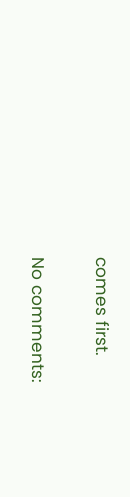comes first.

No comments: